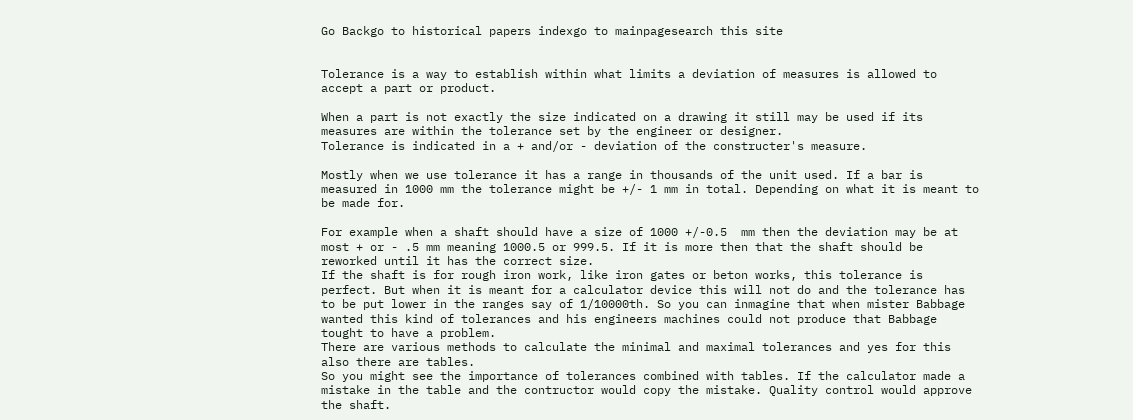Go Backgo to historical papers indexgo to mainpagesearch this site


Tolerance is a way to establish within what limits a deviation of measures is allowed to accept a part or product.

When a part is not exactly the size indicated on a drawing it still may be used if its measures are within the tolerance set by the engineer or designer.
Tolerance is indicated in a + and/or - deviation of the constructer's measure.

Mostly when we use tolerance it has a range in thousands of the unit used. If a bar is measured in 1000 mm the tolerance might be +/- 1 mm in total. Depending on what it is meant to be made for.

For example when a shaft should have a size of 1000 +/-0.5  mm then the deviation may be at most + or - .5 mm meaning 1000.5 or 999.5. If it is more then that the shaft should be reworked until it has the correct size.
If the shaft is for rough iron work, like iron gates or beton works, this tolerance is perfect. But when it is meant for a calculator device this will not do and the tolerance has to be put lower in the ranges say of 1/10000th. So you can inmagine that when mister Babbage wanted this kind of tolerances and his engineers machines could not produce that Babbage tought to have a problem.
There are various methods to calculate the minimal and maximal tolerances and yes for this also there are tables.
So you might see the importance of tolerances combined with tables. If the calculator made a mistake in the table and the contructor would copy the mistake. Quality control would approve the shaft.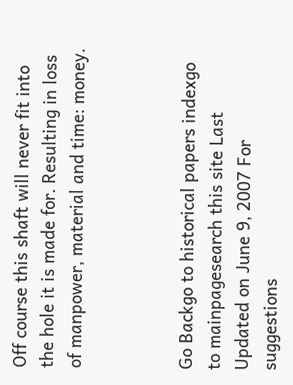Off course this shaft will never fit into the hole it is made for. Resulting in loss of manpower, material and time: money.



Go Backgo to historical papers indexgo to mainpagesearch this site Last Updated on June 9, 2007 For suggestions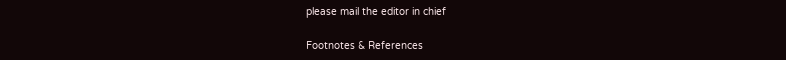please mail the editor in chief

Footnotes & References